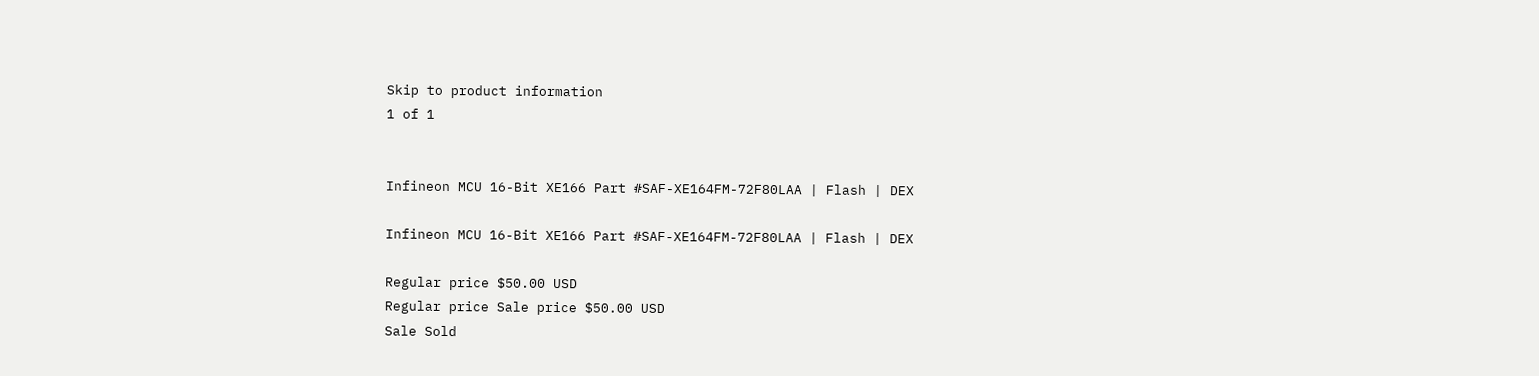Skip to product information
1 of 1


Infineon MCU 16-Bit XE166 Part #SAF-XE164FM-72F80LAA | Flash | DEX

Infineon MCU 16-Bit XE166 Part #SAF-XE164FM-72F80LAA | Flash | DEX

Regular price $50.00 USD
Regular price Sale price $50.00 USD
Sale Sold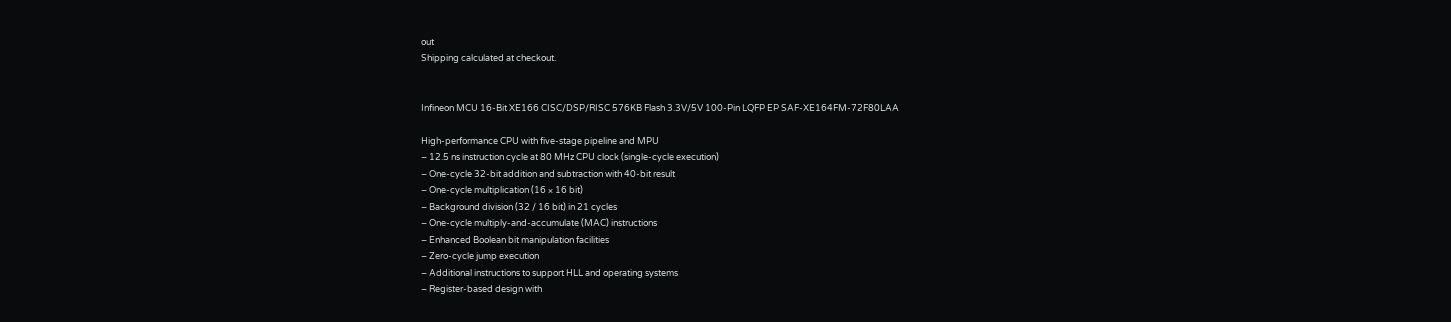out
Shipping calculated at checkout.


Infineon MCU 16-Bit XE166 CISC/DSP/RISC 576KB Flash 3.3V/5V 100-Pin LQFP EP SAF-XE164FM-72F80LAA

High-performance CPU with five-stage pipeline and MPU
– 12.5 ns instruction cycle at 80 MHz CPU clock (single-cycle execution)
– One-cycle 32-bit addition and subtraction with 40-bit result
– One-cycle multiplication (16 × 16 bit)
– Background division (32 / 16 bit) in 21 cycles
– One-cycle multiply-and-accumulate (MAC) instructions
– Enhanced Boolean bit manipulation facilities
– Zero-cycle jump execution
– Additional instructions to support HLL and operating systems
– Register-based design with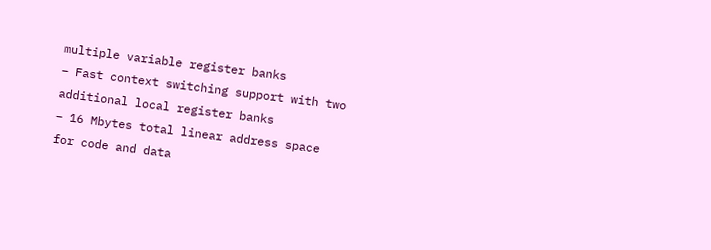multiple variable register banks
– Fast context switching support with two additional local register banks
– 16 Mbytes total linear address space for code and data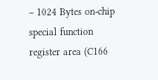– 1024 Bytes on-chip special function register area (C166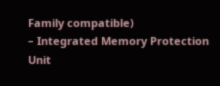Family compatible)
– Integrated Memory Protection Unit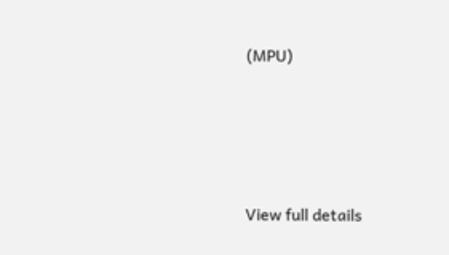(MPU)




View full details